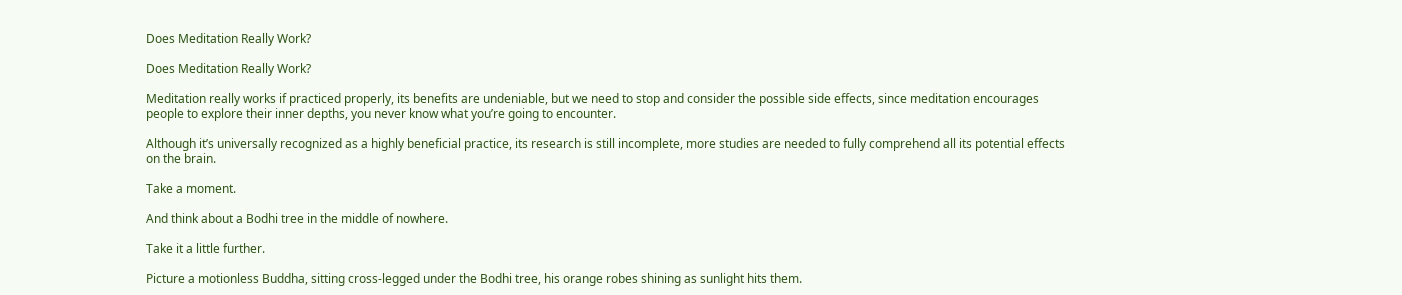Does Meditation Really Work?

Does Meditation Really Work?

Meditation really works if practiced properly, its benefits are undeniable, but we need to stop and consider the possible side effects, since meditation encourages people to explore their inner depths, you never know what you’re going to encounter.

Although it’s universally recognized as a highly beneficial practice, its research is still incomplete, more studies are needed to fully comprehend all its potential effects on the brain.

Take a moment.

And think about a Bodhi tree in the middle of nowhere.

Take it a little further.

Picture a motionless Buddha, sitting cross-legged under the Bodhi tree, his orange robes shining as sunlight hits them.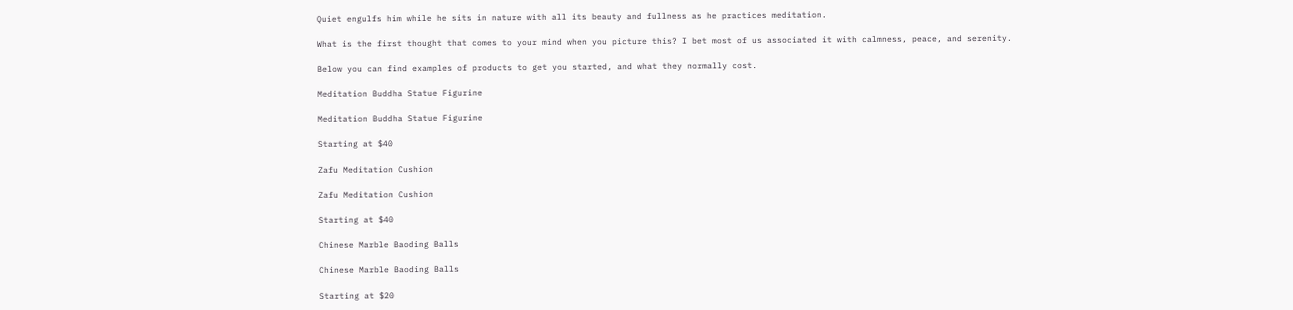Quiet engulfs him while he sits in nature with all its beauty and fullness as he practices meditation.

What is the first thought that comes to your mind when you picture this? I bet most of us associated it with calmness, peace, and serenity.

Below you can find examples of products to get you started, and what they normally cost.

Meditation Buddha Statue Figurine

Meditation Buddha Statue Figurine

Starting at $40

Zafu Meditation Cushion

Zafu Meditation Cushion

Starting at $40

Chinese Marble Baoding Balls

Chinese Marble Baoding Balls

Starting at $20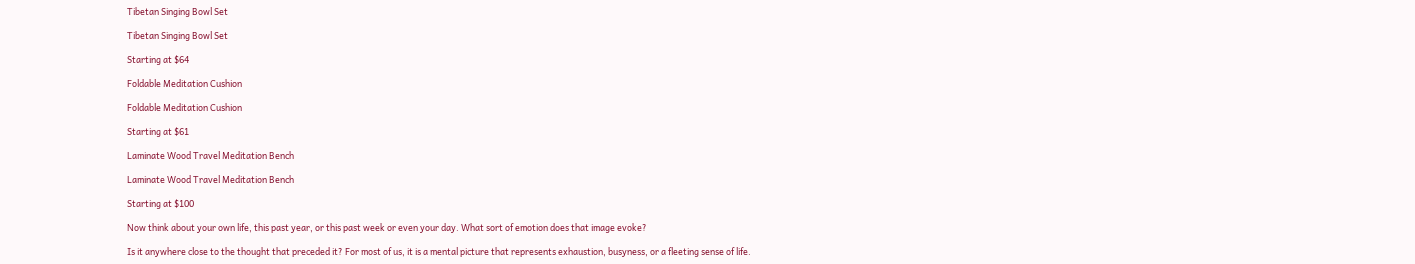Tibetan Singing Bowl Set

Tibetan Singing Bowl Set

Starting at $64

Foldable Meditation Cushion

Foldable Meditation Cushion

Starting at $61

Laminate Wood Travel Meditation Bench

Laminate Wood Travel Meditation Bench

Starting at $100

Now think about your own life, this past year, or this past week or even your day. What sort of emotion does that image evoke?

Is it anywhere close to the thought that preceded it? For most of us, it is a mental picture that represents exhaustion, busyness, or a fleeting sense of life.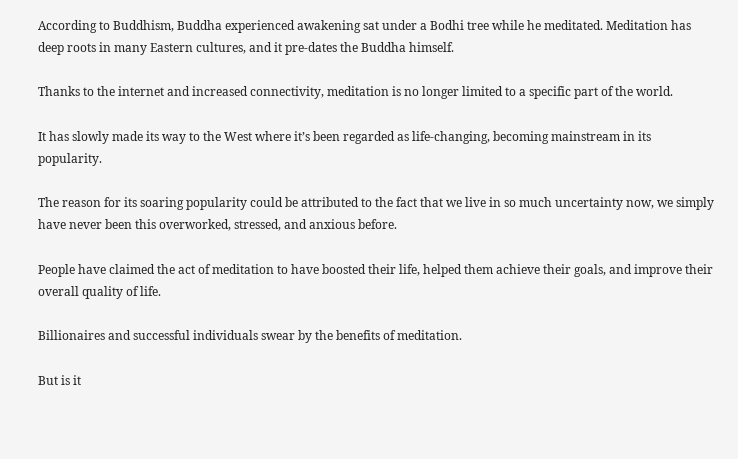According to Buddhism, Buddha experienced awakening sat under a Bodhi tree while he meditated. Meditation has deep roots in many Eastern cultures, and it pre-dates the Buddha himself.

Thanks to the internet and increased connectivity, meditation is no longer limited to a specific part of the world.

It has slowly made its way to the West where it’s been regarded as life-changing, becoming mainstream in its popularity.

The reason for its soaring popularity could be attributed to the fact that we live in so much uncertainty now, we simply have never been this overworked, stressed, and anxious before.

People have claimed the act of meditation to have boosted their life, helped them achieve their goals, and improve their overall quality of life.

Billionaires and successful individuals swear by the benefits of meditation.

But is it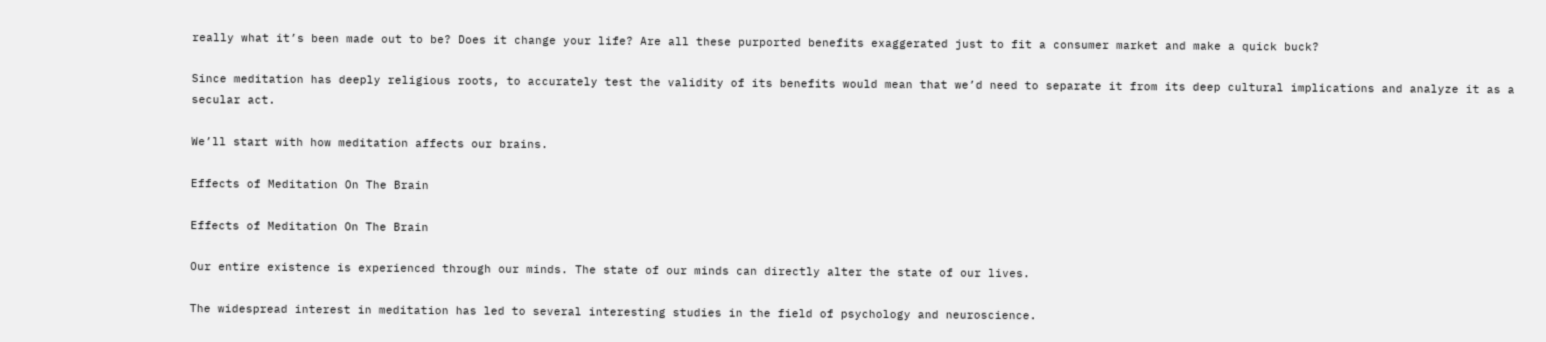really what it’s been made out to be? Does it change your life? Are all these purported benefits exaggerated just to fit a consumer market and make a quick buck?

Since meditation has deeply religious roots, to accurately test the validity of its benefits would mean that we’d need to separate it from its deep cultural implications and analyze it as a secular act.

We’ll start with how meditation affects our brains.

Effects of Meditation On The Brain

Effects of Meditation On The Brain

Our entire existence is experienced through our minds. The state of our minds can directly alter the state of our lives.

The widespread interest in meditation has led to several interesting studies in the field of psychology and neuroscience.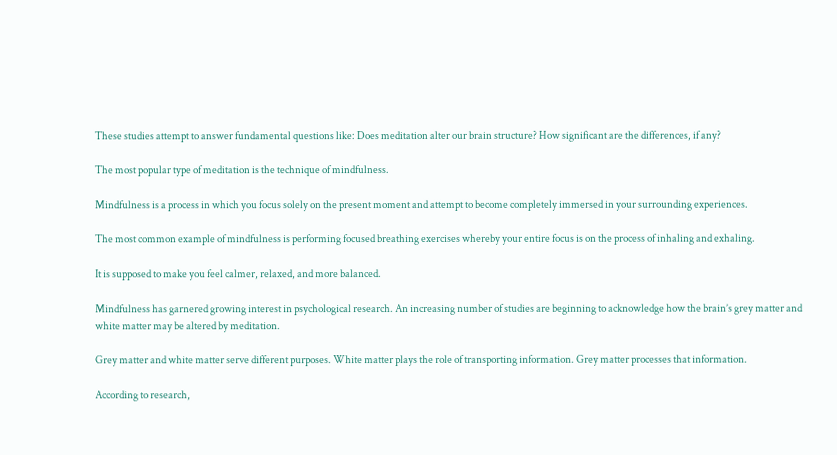These studies attempt to answer fundamental questions like: Does meditation alter our brain structure? How significant are the differences, if any?

The most popular type of meditation is the technique of mindfulness.

Mindfulness is a process in which you focus solely on the present moment and attempt to become completely immersed in your surrounding experiences.

The most common example of mindfulness is performing focused breathing exercises whereby your entire focus is on the process of inhaling and exhaling.

It is supposed to make you feel calmer, relaxed, and more balanced.

Mindfulness has garnered growing interest in psychological research. An increasing number of studies are beginning to acknowledge how the brain’s grey matter and white matter may be altered by meditation.

Grey matter and white matter serve different purposes. White matter plays the role of transporting information. Grey matter processes that information.

According to research,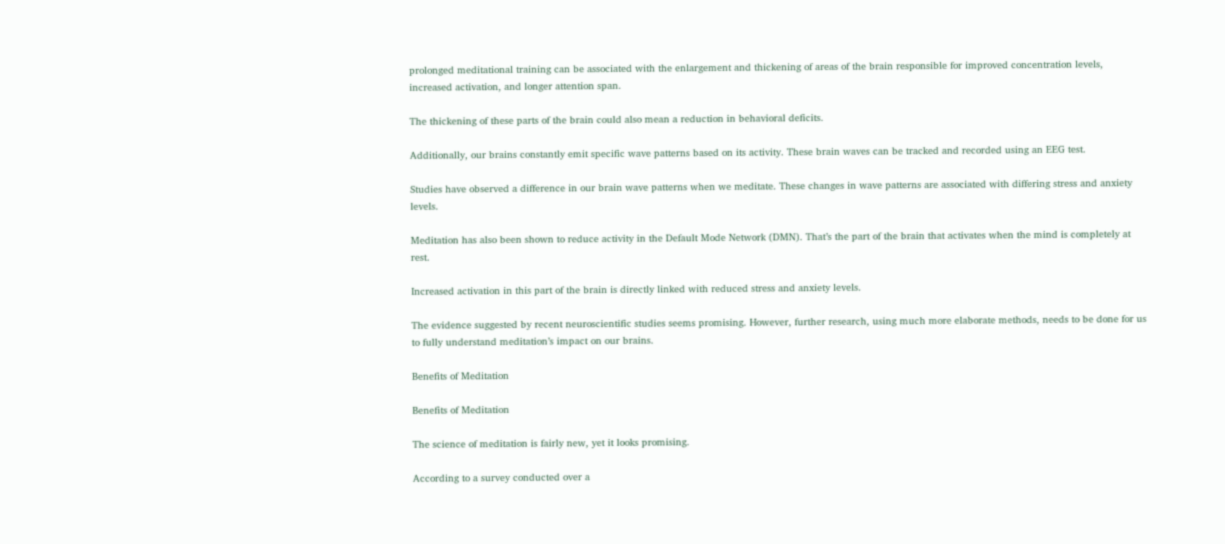prolonged meditational training can be associated with the enlargement and thickening of areas of the brain responsible for improved concentration levels, increased activation, and longer attention span.

The thickening of these parts of the brain could also mean a reduction in behavioral deficits.

Additionally, our brains constantly emit specific wave patterns based on its activity. These brain waves can be tracked and recorded using an EEG test.

Studies have observed a difference in our brain wave patterns when we meditate. These changes in wave patterns are associated with differing stress and anxiety levels.

Meditation has also been shown to reduce activity in the Default Mode Network (DMN). That’s the part of the brain that activates when the mind is completely at rest.

Increased activation in this part of the brain is directly linked with reduced stress and anxiety levels.

The evidence suggested by recent neuroscientific studies seems promising. However, further research, using much more elaborate methods, needs to be done for us to fully understand meditation’s impact on our brains.

Benefits of Meditation

Benefits of Meditation

The science of meditation is fairly new, yet it looks promising.

According to a survey conducted over a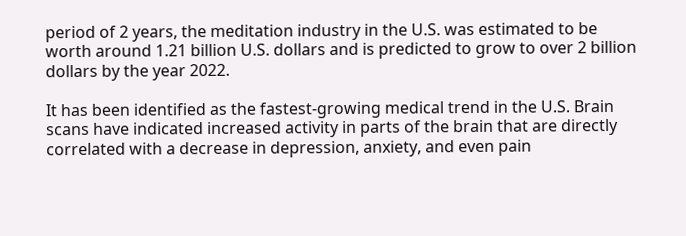period of 2 years, the meditation industry in the U.S. was estimated to be worth around 1.21 billion U.S. dollars and is predicted to grow to over 2 billion dollars by the year 2022.

It has been identified as the fastest-growing medical trend in the U.S. Brain scans have indicated increased activity in parts of the brain that are directly correlated with a decrease in depression, anxiety, and even pain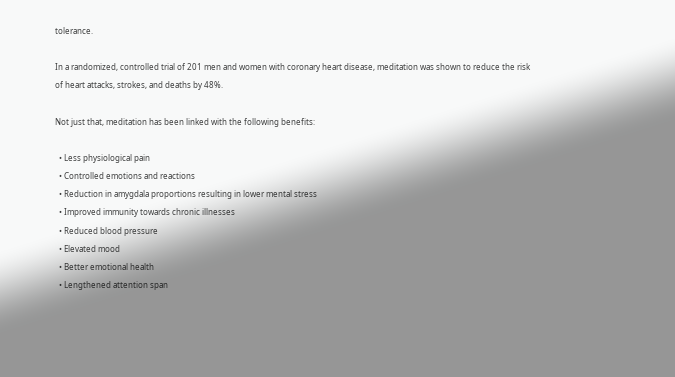tolerance.

In a randomized, controlled trial of 201 men and women with coronary heart disease, meditation was shown to reduce the risk of heart attacks, strokes, and deaths by 48%.

Not just that, meditation has been linked with the following benefits:

  • Less physiological pain
  • Controlled emotions and reactions
  • Reduction in amygdala proportions resulting in lower mental stress
  • Improved immunity towards chronic illnesses
  • Reduced blood pressure
  • Elevated mood
  • Better emotional health
  • Lengthened attention span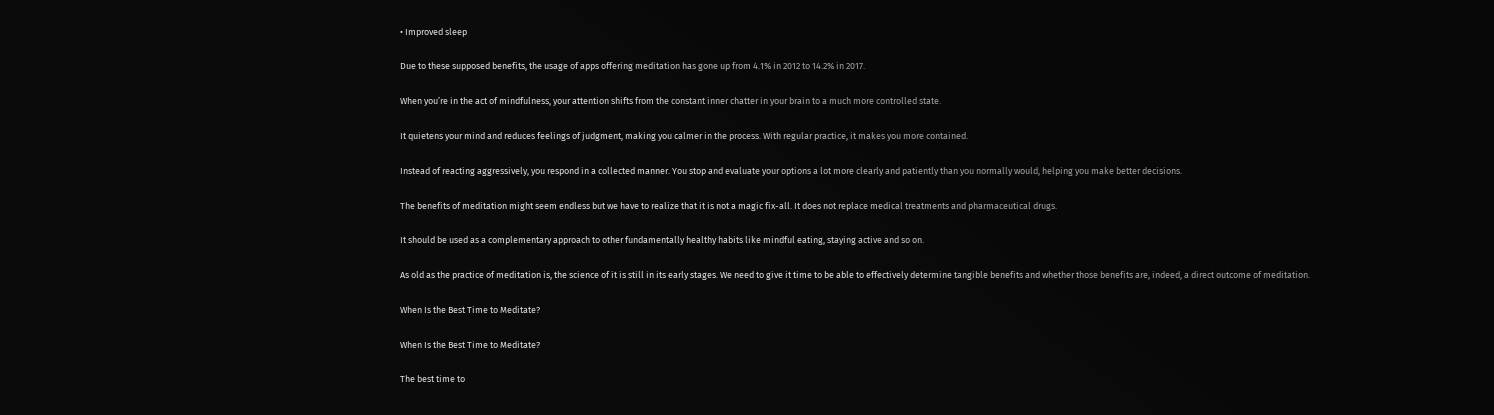• Improved sleep

Due to these supposed benefits, the usage of apps offering meditation has gone up from 4.1% in 2012 to 14.2% in 2017.

When you’re in the act of mindfulness, your attention shifts from the constant inner chatter in your brain to a much more controlled state.

It quietens your mind and reduces feelings of judgment, making you calmer in the process. With regular practice, it makes you more contained.

Instead of reacting aggressively, you respond in a collected manner. You stop and evaluate your options a lot more clearly and patiently than you normally would, helping you make better decisions.

The benefits of meditation might seem endless but we have to realize that it is not a magic fix-all. It does not replace medical treatments and pharmaceutical drugs.

It should be used as a complementary approach to other fundamentally healthy habits like mindful eating, staying active and so on.

As old as the practice of meditation is, the science of it is still in its early stages. We need to give it time to be able to effectively determine tangible benefits and whether those benefits are, indeed, a direct outcome of meditation.

When Is the Best Time to Meditate?

When Is the Best Time to Meditate?

The best time to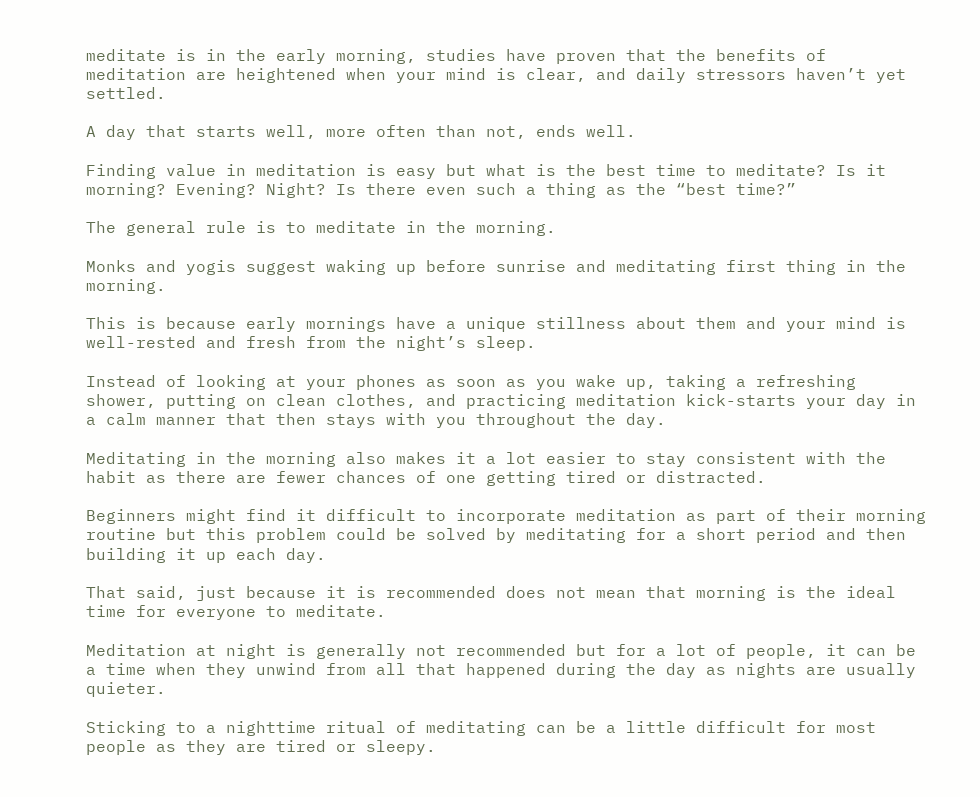meditate is in the early morning, studies have proven that the benefits of meditation are heightened when your mind is clear, and daily stressors haven’t yet settled.

A day that starts well, more often than not, ends well.

Finding value in meditation is easy but what is the best time to meditate? Is it morning? Evening? Night? Is there even such a thing as the “best time?”

The general rule is to meditate in the morning.

Monks and yogis suggest waking up before sunrise and meditating first thing in the morning.

This is because early mornings have a unique stillness about them and your mind is well-rested and fresh from the night’s sleep.

Instead of looking at your phones as soon as you wake up, taking a refreshing shower, putting on clean clothes, and practicing meditation kick-starts your day in a calm manner that then stays with you throughout the day.

Meditating in the morning also makes it a lot easier to stay consistent with the habit as there are fewer chances of one getting tired or distracted.

Beginners might find it difficult to incorporate meditation as part of their morning routine but this problem could be solved by meditating for a short period and then building it up each day.

That said, just because it is recommended does not mean that morning is the ideal time for everyone to meditate.

Meditation at night is generally not recommended but for a lot of people, it can be a time when they unwind from all that happened during the day as nights are usually quieter.

Sticking to a nighttime ritual of meditating can be a little difficult for most people as they are tired or sleepy.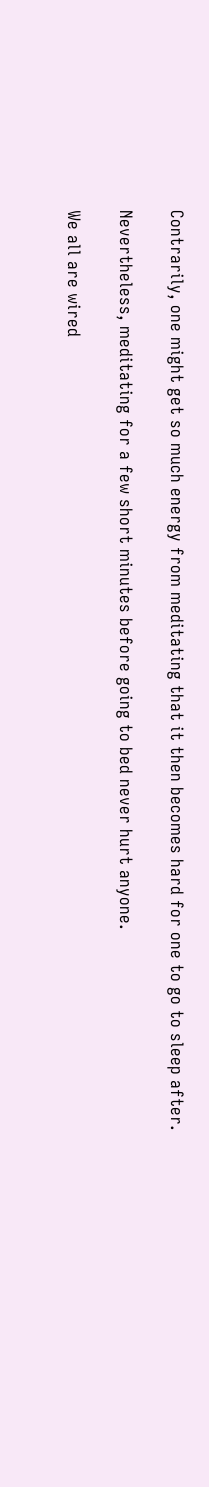Contrarily, one might get so much energy from meditating that it then becomes hard for one to go to sleep after.

Nevertheless, meditating for a few short minutes before going to bed never hurt anyone.

We all are wired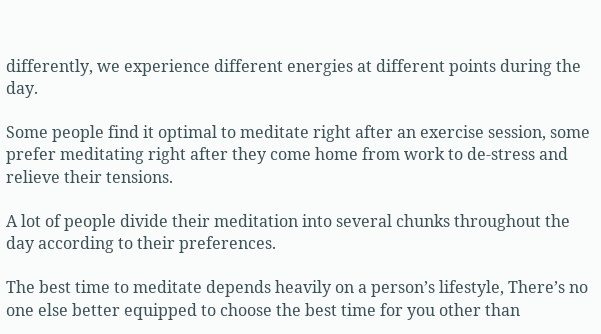differently, we experience different energies at different points during the day.

Some people find it optimal to meditate right after an exercise session, some prefer meditating right after they come home from work to de-stress and relieve their tensions.

A lot of people divide their meditation into several chunks throughout the day according to their preferences.

The best time to meditate depends heavily on a person’s lifestyle, There’s no one else better equipped to choose the best time for you other than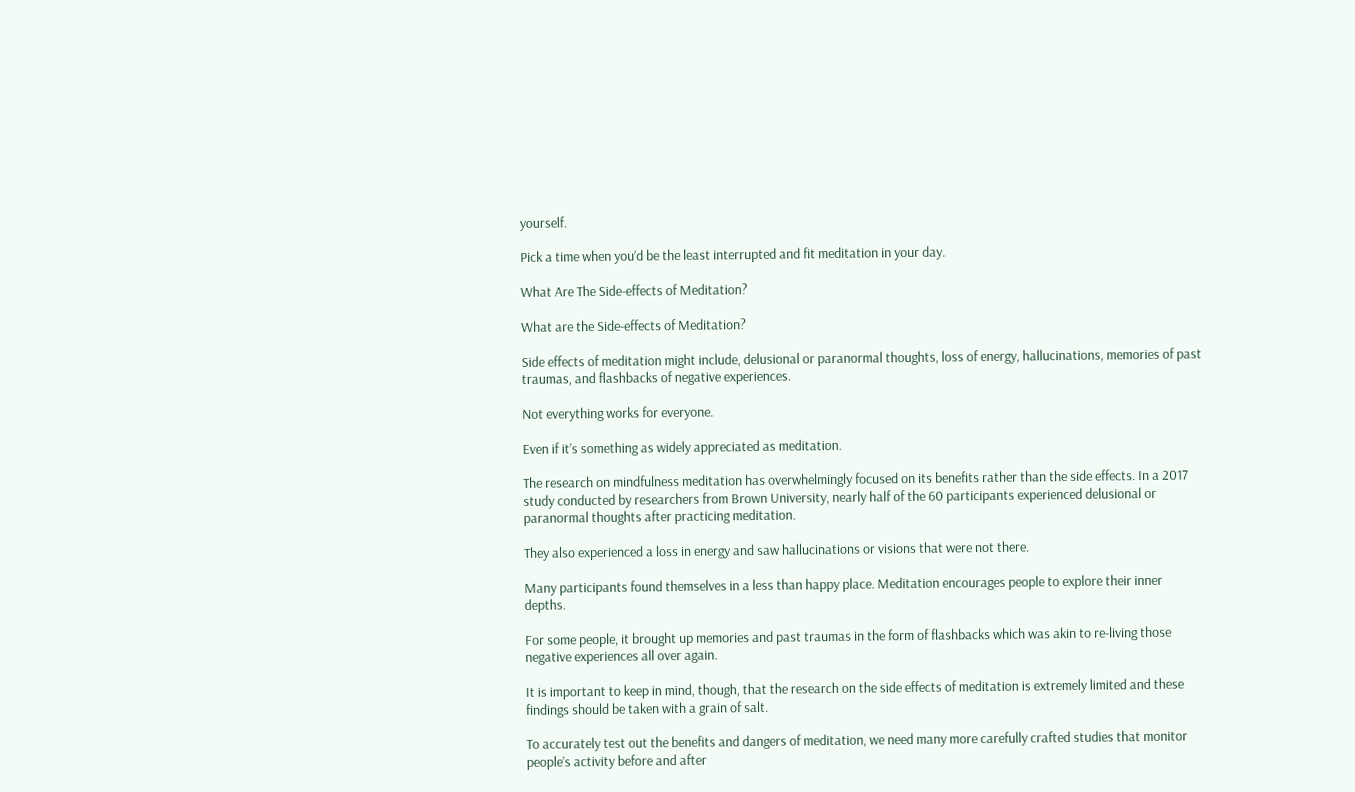yourself.

Pick a time when you’d be the least interrupted and fit meditation in your day.

What Are The Side-effects of Meditation?

What are the Side-effects of Meditation?

Side effects of meditation might include, delusional or paranormal thoughts, loss of energy, hallucinations, memories of past traumas, and flashbacks of negative experiences.

Not everything works for everyone.

Even if it’s something as widely appreciated as meditation.

The research on mindfulness meditation has overwhelmingly focused on its benefits rather than the side effects. In a 2017 study conducted by researchers from Brown University, nearly half of the 60 participants experienced delusional or paranormal thoughts after practicing meditation.

They also experienced a loss in energy and saw hallucinations or visions that were not there.

Many participants found themselves in a less than happy place. Meditation encourages people to explore their inner depths.

For some people, it brought up memories and past traumas in the form of flashbacks which was akin to re-living those negative experiences all over again.

It is important to keep in mind, though, that the research on the side effects of meditation is extremely limited and these findings should be taken with a grain of salt.

To accurately test out the benefits and dangers of meditation, we need many more carefully crafted studies that monitor people’s activity before and after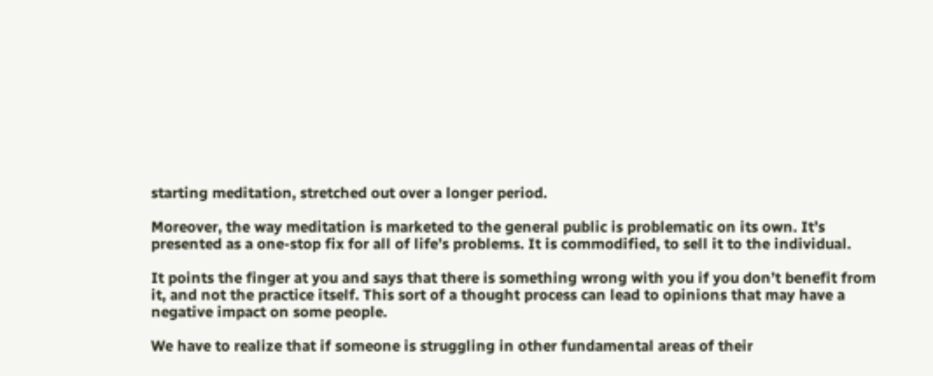starting meditation, stretched out over a longer period.

Moreover, the way meditation is marketed to the general public is problematic on its own. It’s presented as a one-stop fix for all of life’s problems. It is commodified, to sell it to the individual.

It points the finger at you and says that there is something wrong with you if you don’t benefit from it, and not the practice itself. This sort of a thought process can lead to opinions that may have a negative impact on some people.

We have to realize that if someone is struggling in other fundamental areas of their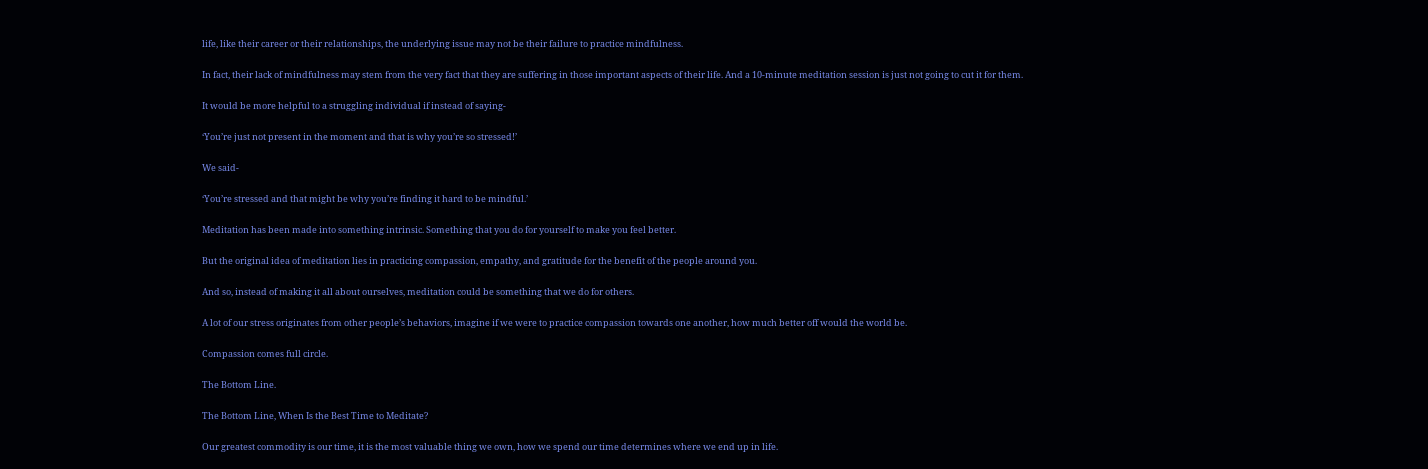life, like their career or their relationships, the underlying issue may not be their failure to practice mindfulness.

In fact, their lack of mindfulness may stem from the very fact that they are suffering in those important aspects of their life. And a 10-minute meditation session is just not going to cut it for them.

It would be more helpful to a struggling individual if instead of saying-

‘You’re just not present in the moment and that is why you’re so stressed!’

We said-

‘You’re stressed and that might be why you’re finding it hard to be mindful.’

Meditation has been made into something intrinsic. Something that you do for yourself to make you feel better.

But the original idea of meditation lies in practicing compassion, empathy, and gratitude for the benefit of the people around you.

And so, instead of making it all about ourselves, meditation could be something that we do for others.

A lot of our stress originates from other people’s behaviors, imagine if we were to practice compassion towards one another, how much better off would the world be.

Compassion comes full circle.

The Bottom Line.

The Bottom Line, When Is the Best Time to Meditate?

Our greatest commodity is our time, it is the most valuable thing we own, how we spend our time determines where we end up in life.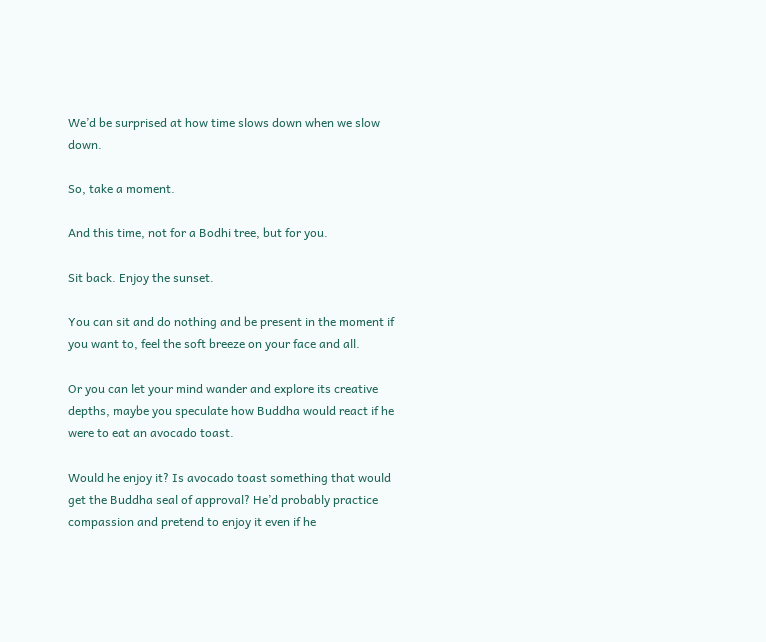We’d be surprised at how time slows down when we slow down.

So, take a moment.

And this time, not for a Bodhi tree, but for you.

Sit back. Enjoy the sunset.

You can sit and do nothing and be present in the moment if you want to, feel the soft breeze on your face and all.

Or you can let your mind wander and explore its creative depths, maybe you speculate how Buddha would react if he were to eat an avocado toast.

Would he enjoy it? Is avocado toast something that would get the Buddha seal of approval? He’d probably practice compassion and pretend to enjoy it even if he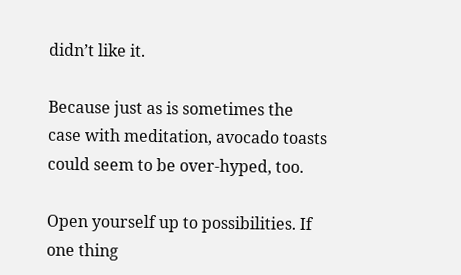didn’t like it.

Because just as is sometimes the case with meditation, avocado toasts could seem to be over-hyped, too.

Open yourself up to possibilities. If one thing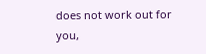does not work out for you,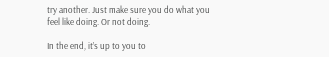try another. Just make sure you do what you feel like doing. Or not doing.

In the end, it’s up to you to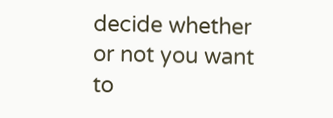decide whether or not you want to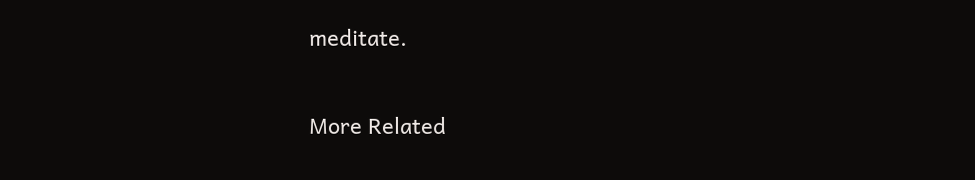meditate.

More Related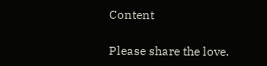Content

Please share the love.